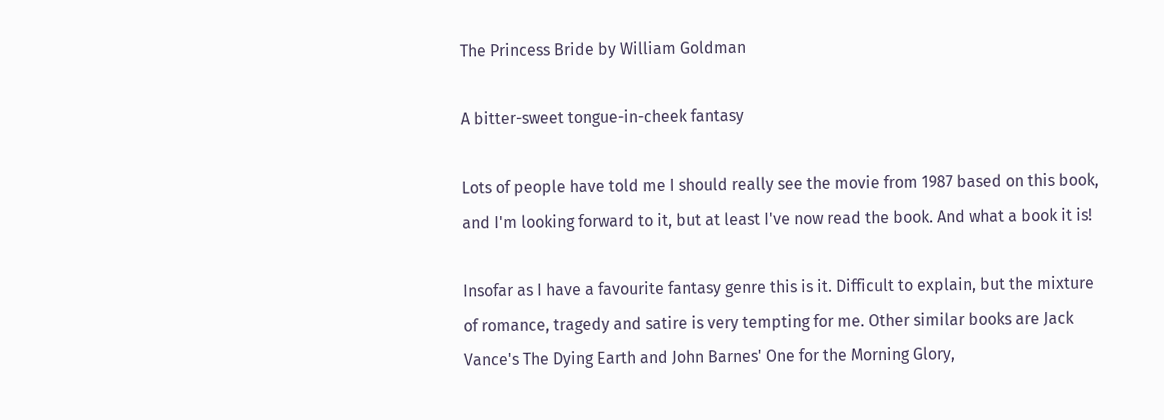The Princess Bride by William Goldman

A bitter-sweet tongue-in-cheek fantasy

Lots of people have told me I should really see the movie from 1987 based on this book, and I'm looking forward to it, but at least I've now read the book. And what a book it is!

Insofar as I have a favourite fantasy genre this is it. Difficult to explain, but the mixture of romance, tragedy and satire is very tempting for me. Other similar books are Jack Vance's The Dying Earth and John Barnes' One for the Morning Glory,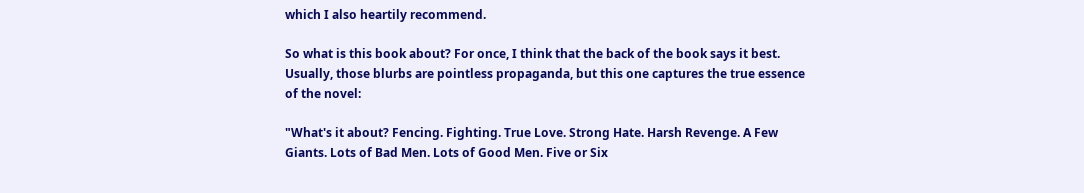which I also heartily recommend.

So what is this book about? For once, I think that the back of the book says it best. Usually, those blurbs are pointless propaganda, but this one captures the true essence of the novel:

"What's it about? Fencing. Fighting. True Love. Strong Hate. Harsh Revenge. A Few Giants. Lots of Bad Men. Lots of Good Men. Five or Six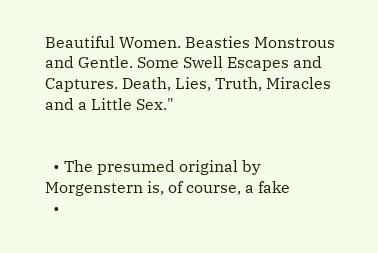Beautiful Women. Beasties Monstrous and Gentle. Some Swell Escapes and Captures. Death, Lies, Truth, Miracles and a Little Sex."


  • The presumed original by Morgenstern is, of course, a fake
  •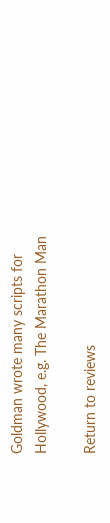Goldman wrote many scripts for Hollywood, e.g. The Marathon Man

Return to reviews